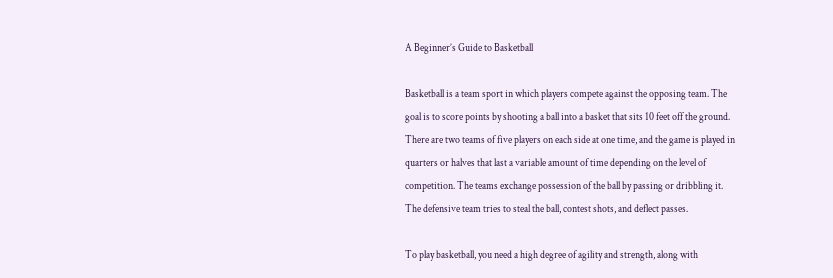A Beginner’s Guide to Basketball

Basketball is a team sport in which players compete against the opposing team. The goal is to score points by shooting a ball into a basket that sits 10 feet off the ground. There are two teams of five players on each side at one time, and the game is played in quarters or halves that last a variable amount of time depending on the level of competition. The teams exchange possession of the ball by passing or dribbling it. The defensive team tries to steal the ball, contest shots, and deflect passes.

To play basketball, you need a high degree of agility and strength, along with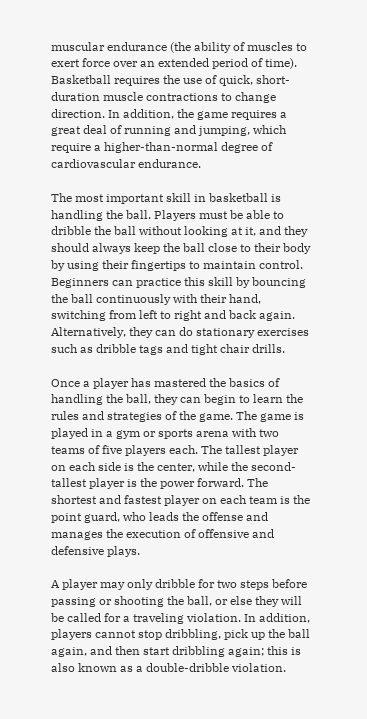muscular endurance (the ability of muscles to exert force over an extended period of time). Basketball requires the use of quick, short-duration muscle contractions to change direction. In addition, the game requires a great deal of running and jumping, which require a higher-than-normal degree of cardiovascular endurance.

The most important skill in basketball is handling the ball. Players must be able to dribble the ball without looking at it, and they should always keep the ball close to their body by using their fingertips to maintain control. Beginners can practice this skill by bouncing the ball continuously with their hand, switching from left to right and back again. Alternatively, they can do stationary exercises such as dribble tags and tight chair drills.

Once a player has mastered the basics of handling the ball, they can begin to learn the rules and strategies of the game. The game is played in a gym or sports arena with two teams of five players each. The tallest player on each side is the center, while the second-tallest player is the power forward. The shortest and fastest player on each team is the point guard, who leads the offense and manages the execution of offensive and defensive plays.

A player may only dribble for two steps before passing or shooting the ball, or else they will be called for a traveling violation. In addition, players cannot stop dribbling, pick up the ball again, and then start dribbling again; this is also known as a double-dribble violation.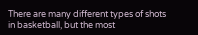There are many different types of shots in basketball, but the most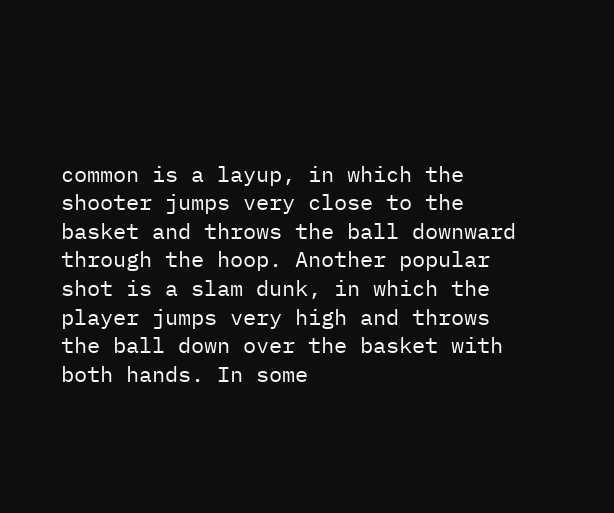common is a layup, in which the shooter jumps very close to the basket and throws the ball downward through the hoop. Another popular shot is a slam dunk, in which the player jumps very high and throws the ball down over the basket with both hands. In some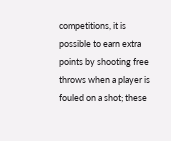competitions, it is possible to earn extra points by shooting free throws when a player is fouled on a shot; these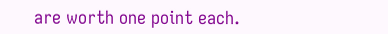are worth one point each.